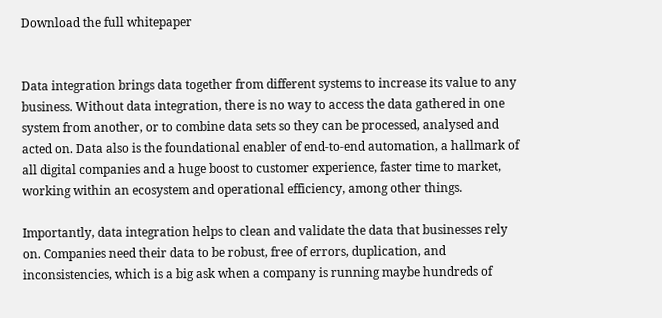Download the full whitepaper


Data integration brings data together from different systems to increase its value to any business. Without data integration, there is no way to access the data gathered in one system from another, or to combine data sets so they can be processed, analysed and acted on. Data also is the foundational enabler of end-to-end automation, a hallmark of all digital companies and a huge boost to customer experience, faster time to market, working within an ecosystem and operational efficiency, among other things.

Importantly, data integration helps to clean and validate the data that businesses rely on. Companies need their data to be robust, free of errors, duplication, and inconsistencies, which is a big ask when a company is running maybe hundreds of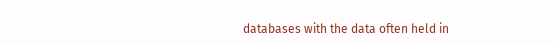databases with the data often held in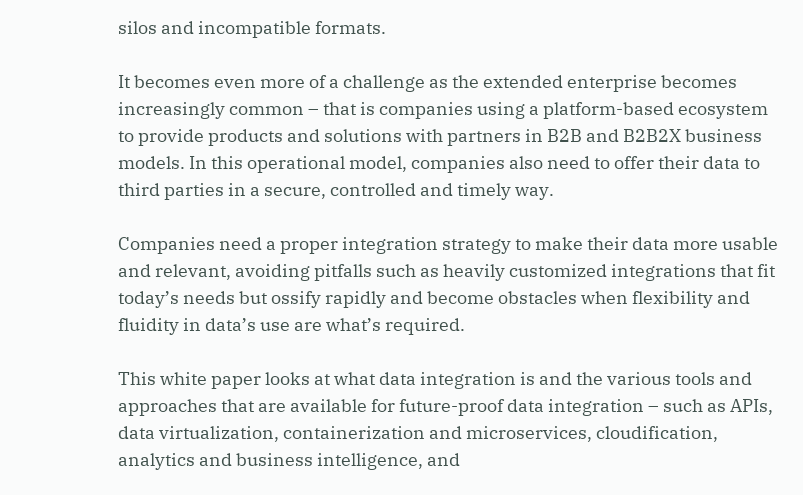silos and incompatible formats.

It becomes even more of a challenge as the extended enterprise becomes increasingly common – that is companies using a platform-based ecosystem to provide products and solutions with partners in B2B and B2B2X business models. In this operational model, companies also need to offer their data to third parties in a secure, controlled and timely way.

Companies need a proper integration strategy to make their data more usable and relevant, avoiding pitfalls such as heavily customized integrations that fit today’s needs but ossify rapidly and become obstacles when flexibility and fluidity in data’s use are what’s required.

This white paper looks at what data integration is and the various tools and approaches that are available for future-proof data integration – such as APIs, data virtualization, containerization and microservices, cloudification, analytics and business intelligence, and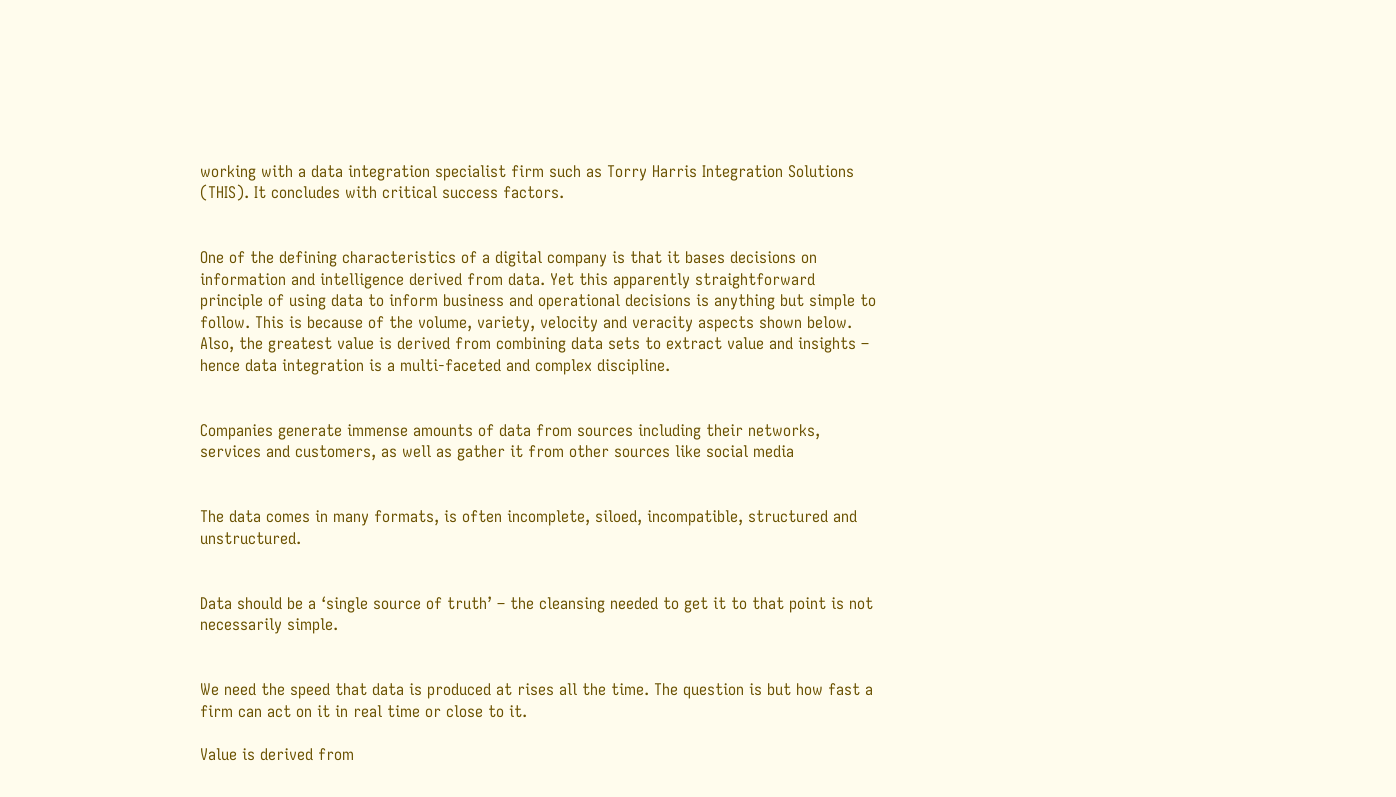working with a data integration specialist firm such as Torry Harris Integration Solutions (THIS). It concludes with critical success factors.


One of the defining characteristics of a digital company is that it bases decisions on information and intelligence derived from data. Yet this apparently straightforward principle of using data to inform business and operational decisions is anything but simple to follow. This is because of the volume, variety, velocity and veracity aspects shown below. Also, the greatest value is derived from combining data sets to extract value and insights – hence data integration is a multi-faceted and complex discipline.


Companies generate immense amounts of data from sources including their networks, services and customers, as well as gather it from other sources like social media


The data comes in many formats, is often incomplete, siloed, incompatible, structured and unstructured.


Data should be a ‘single source of truth’ – the cleansing needed to get it to that point is not necessarily simple.


We need the speed that data is produced at rises all the time. The question is but how fast a firm can act on it in real time or close to it.

Value is derived from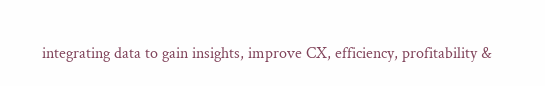integrating data to gain insights, improve CX, efficiency, profitability &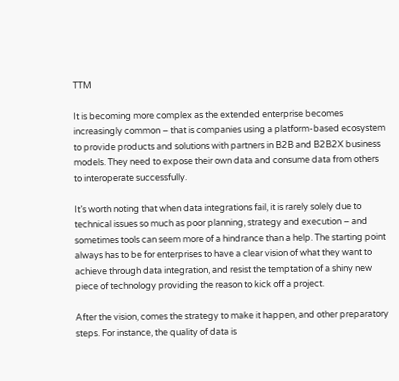TTM

It is becoming more complex as the extended enterprise becomes increasingly common – that is companies using a platform-based ecosystem to provide products and solutions with partners in B2B and B2B2X business models. They need to expose their own data and consume data from others to interoperate successfully.

It’s worth noting that when data integrations fail, it is rarely solely due to technical issues so much as poor planning, strategy and execution – and sometimes tools can seem more of a hindrance than a help. The starting point always has to be for enterprises to have a clear vision of what they want to achieve through data integration, and resist the temptation of a shiny new piece of technology providing the reason to kick off a project.

After the vision, comes the strategy to make it happen, and other preparatory steps. For instance, the quality of data is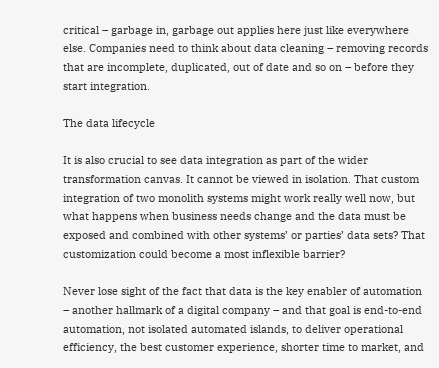critical – garbage in, garbage out applies here just like everywhere else. Companies need to think about data cleaning – removing records that are incomplete, duplicated, out of date and so on – before they start integration.

The data lifecycle

It is also crucial to see data integration as part of the wider transformation canvas. It cannot be viewed in isolation. That custom integration of two monolith systems might work really well now, but what happens when business needs change and the data must be exposed and combined with other systems’ or parties’ data sets? That customization could become a most inflexible barrier?

Never lose sight of the fact that data is the key enabler of automation – another hallmark of a digital company – and that goal is end-to-end automation, not isolated automated islands, to deliver operational efficiency, the best customer experience, shorter time to market, and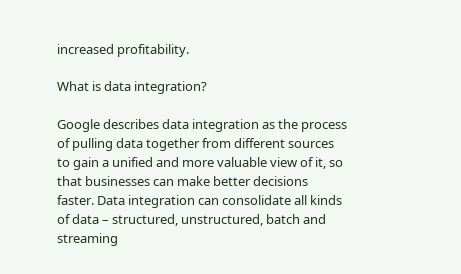increased profitability.

What is data integration?

Google describes data integration as the process of pulling data together from different sources to gain a unified and more valuable view of it, so that businesses can make better decisions faster. Data integration can consolidate all kinds of data – structured, unstructured, batch and streaming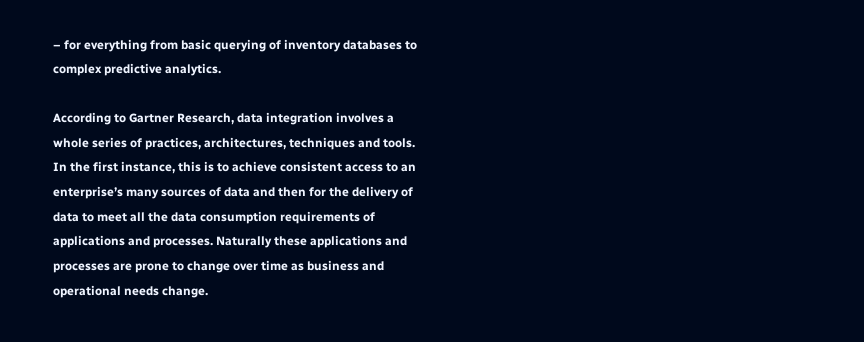– for everything from basic querying of inventory databases to complex predictive analytics.

According to Gartner Research, data integration involves a whole series of practices, architectures, techniques and tools. In the first instance, this is to achieve consistent access to an enterprise’s many sources of data and then for the delivery of data to meet all the data consumption requirements of applications and processes. Naturally these applications and processes are prone to change over time as business and operational needs change.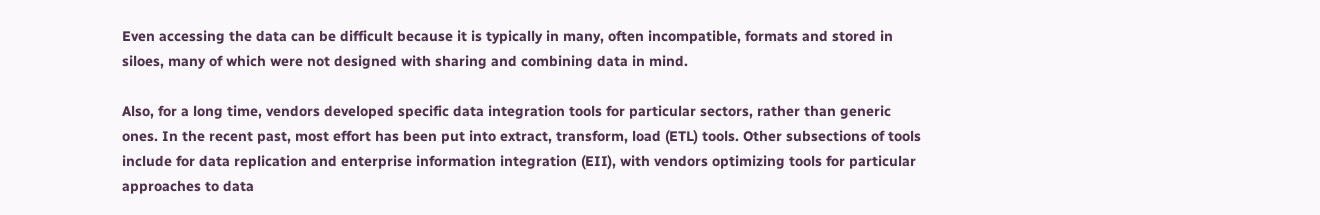Even accessing the data can be difficult because it is typically in many, often incompatible, formats and stored in siloes, many of which were not designed with sharing and combining data in mind.

Also, for a long time, vendors developed specific data integration tools for particular sectors, rather than generic ones. In the recent past, most effort has been put into extract, transform, load (ETL) tools. Other subsections of tools include for data replication and enterprise information integration (EII), with vendors optimizing tools for particular approaches to data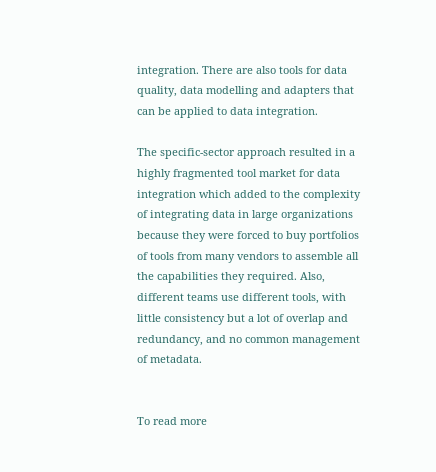integration. There are also tools for data quality, data modelling and adapters that can be applied to data integration.

The specific-sector approach resulted in a highly fragmented tool market for data integration which added to the complexity of integrating data in large organizations because they were forced to buy portfolios of tools from many vendors to assemble all the capabilities they required. Also, different teams use different tools, with little consistency but a lot of overlap and redundancy, and no common management of metadata.


To read more